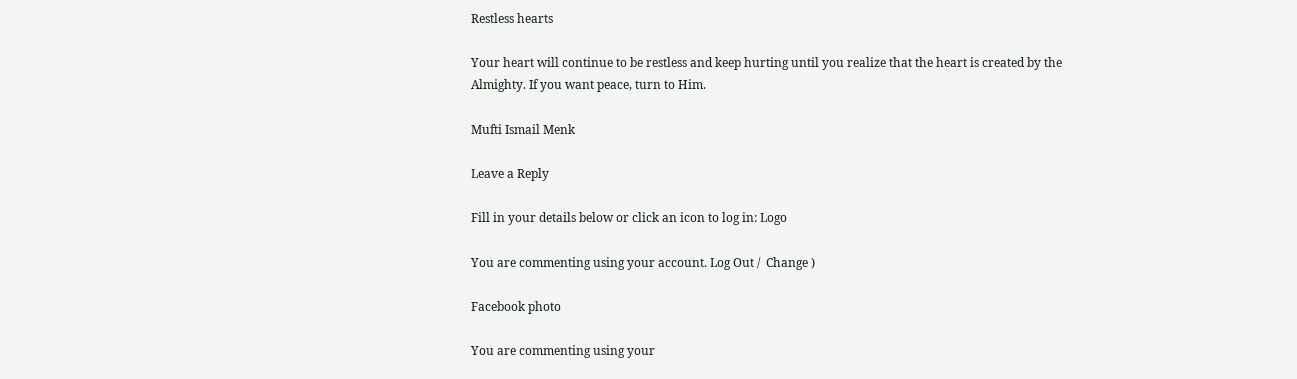Restless hearts

Your heart will continue to be restless and keep hurting until you realize that the heart is created by the Almighty. If you want peace, turn to Him.

Mufti Ismail Menk

Leave a Reply

Fill in your details below or click an icon to log in: Logo

You are commenting using your account. Log Out /  Change )

Facebook photo

You are commenting using your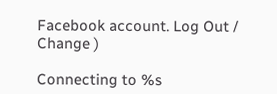Facebook account. Log Out /  Change )

Connecting to %s